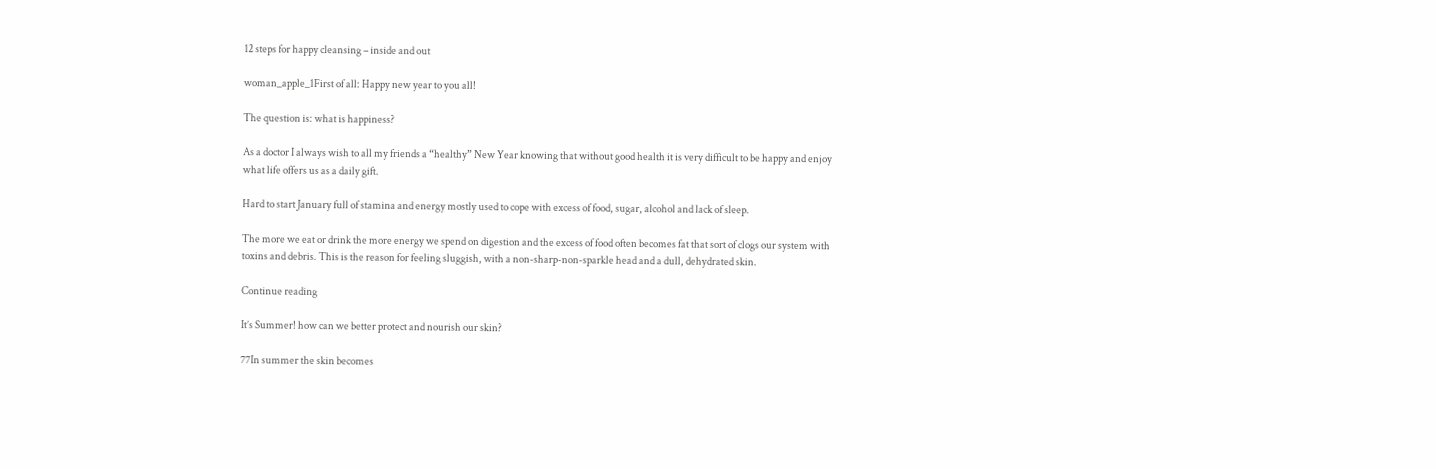12 steps for happy cleansing – inside and out

woman_apple_1First of all: Happy new year to you all!

The question is: what is happiness?

As a doctor I always wish to all my friends a “healthy” New Year knowing that without good health it is very difficult to be happy and enjoy what life offers us as a daily gift.

Hard to start January full of stamina and energy mostly used to cope with excess of food, sugar, alcohol and lack of sleep.

The more we eat or drink the more energy we spend on digestion and the excess of food often becomes fat that sort of clogs our system with toxins and debris. This is the reason for feeling sluggish, with a non-sharp-non-sparkle head and a dull, dehydrated skin.

Continue reading

It’s Summer! how can we better protect and nourish our skin?

77In summer the skin becomes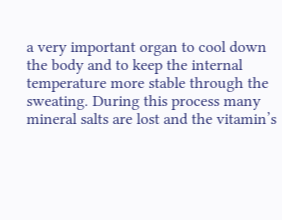a very important organ to cool down the body and to keep the internal temperature more stable through the sweating. During this process many mineral salts are lost and the vitamin’s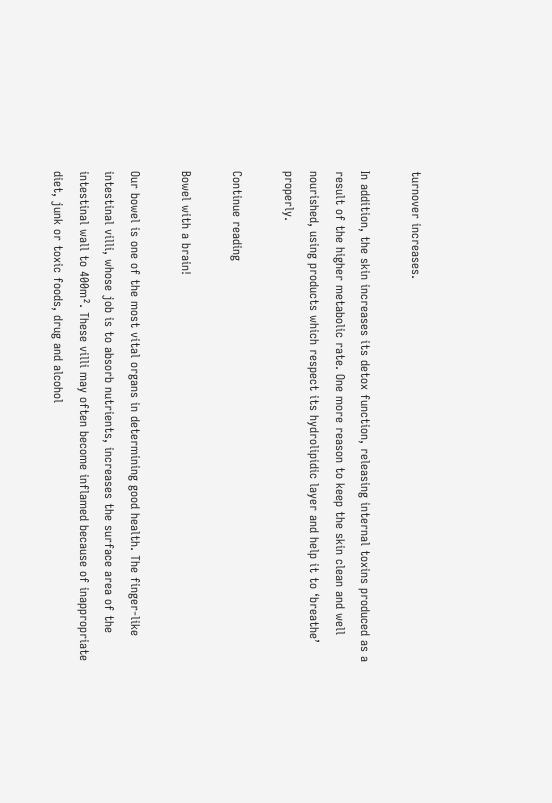turnover increases.

In addition, the skin increases its detox function, releasing internal toxins produced as a result of the higher metabolic rate. One more reason to keep the skin clean and well nourished, using products which respect its hydrolipidic layer and help it to ‘breathe’ properly.

Continue reading

Bowel with a brain!

Our bowel is one of the most vital organs in determining good health. The finger-like intestinal villi, whose job is to absorb nutrients, increases the surface area of the intestinal wall to 400m². These villi may often become inflamed because of inappropriate diet, junk or toxic foods, drug and alcohol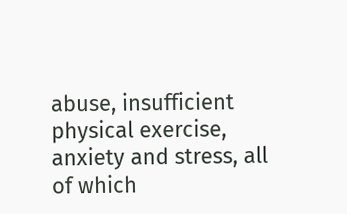abuse, insufficient physical exercise, anxiety and stress, all of which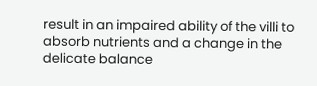result in an impaired ability of the villi to absorb nutrients and a change in the delicate balance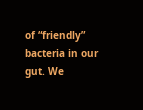of “friendly” bacteria in our gut. We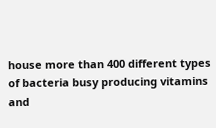house more than 400 different types of bacteria busy producing vitamins and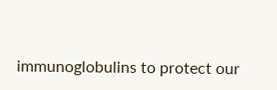immunoglobulins to protect our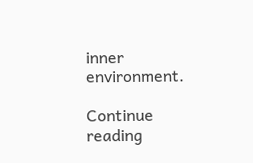inner environment.

Continue reading